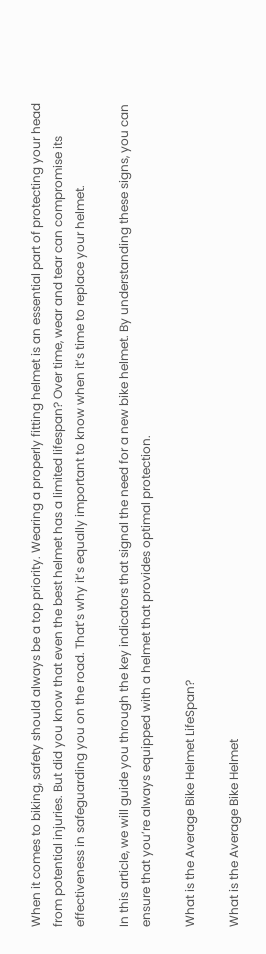When it comes to biking, safety should always be a top priority. Wearing a properly fitting helmet is an essential part of protecting your head from potential injuries. But did you know that even the best helmet has a limited lifespan? Over time, wear and tear can compromise its effectiveness in safeguarding you on the road. That’s why it’s equally important to know when it’s time to replace your helmet.

In this article, we will guide you through the key indicators that signal the need for a new bike helmet. By understanding these signs, you can ensure that you’re always equipped with a helmet that provides optimal protection.

What is the Average Bike Helmet LifeSpan?

What is the Average Bike Helmet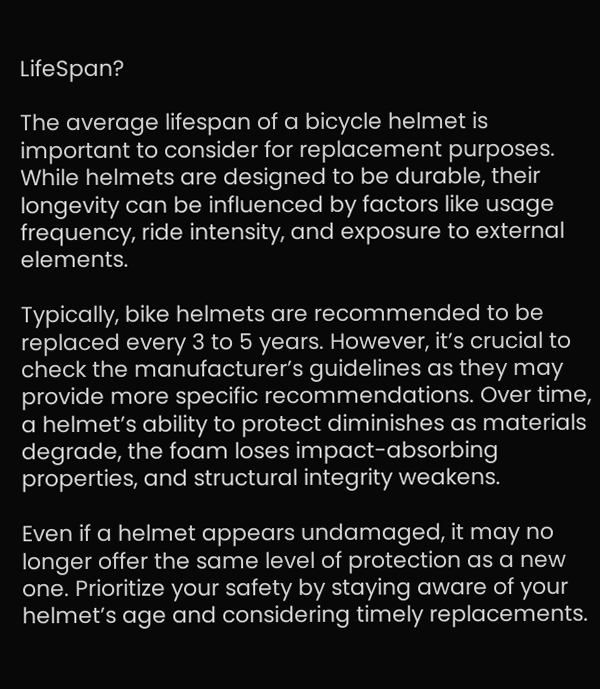LifeSpan?

The average lifespan of a bicycle helmet is important to consider for replacement purposes. While helmets are designed to be durable, their longevity can be influenced by factors like usage frequency, ride intensity, and exposure to external elements.

Typically, bike helmets are recommended to be replaced every 3 to 5 years. However, it’s crucial to check the manufacturer’s guidelines as they may provide more specific recommendations. Over time, a helmet’s ability to protect diminishes as materials degrade, the foam loses impact-absorbing properties, and structural integrity weakens.

Even if a helmet appears undamaged, it may no longer offer the same level of protection as a new one. Prioritize your safety by staying aware of your helmet’s age and considering timely replacements.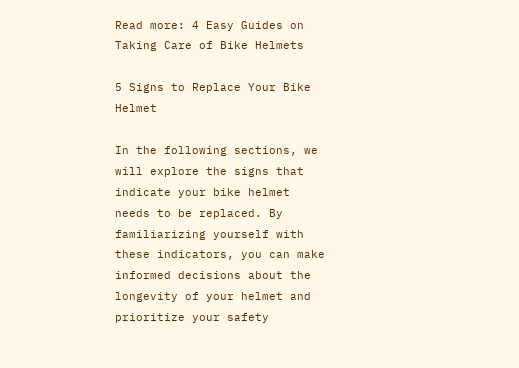Read more: 4 Easy Guides on Taking Care of Bike Helmets

5 Signs to Replace Your Bike Helmet

In the following sections, we will explore the signs that indicate your bike helmet needs to be replaced. By familiarizing yourself with these indicators, you can make informed decisions about the longevity of your helmet and prioritize your safety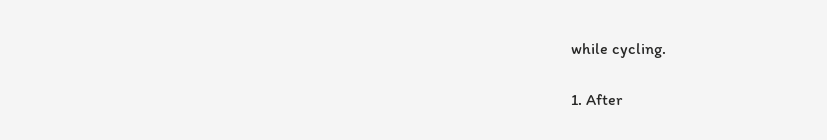while cycling.

1. After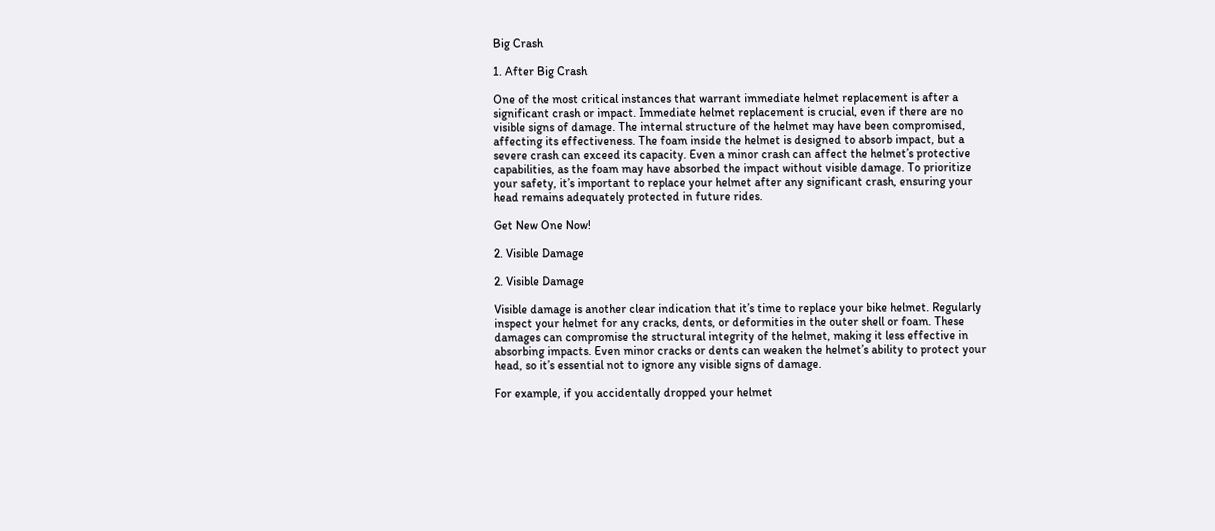Big Crash

1. After Big Crash

One of the most critical instances that warrant immediate helmet replacement is after a significant crash or impact. Immediate helmet replacement is crucial, even if there are no visible signs of damage. The internal structure of the helmet may have been compromised, affecting its effectiveness. The foam inside the helmet is designed to absorb impact, but a severe crash can exceed its capacity. Even a minor crash can affect the helmet’s protective capabilities, as the foam may have absorbed the impact without visible damage. To prioritize your safety, it’s important to replace your helmet after any significant crash, ensuring your head remains adequately protected in future rides.

Get New One Now!

2. Visible Damage

2. Visible Damage

Visible damage is another clear indication that it’s time to replace your bike helmet. Regularly inspect your helmet for any cracks, dents, or deformities in the outer shell or foam. These damages can compromise the structural integrity of the helmet, making it less effective in absorbing impacts. Even minor cracks or dents can weaken the helmet’s ability to protect your head, so it’s essential not to ignore any visible signs of damage.

For example, if you accidentally dropped your helmet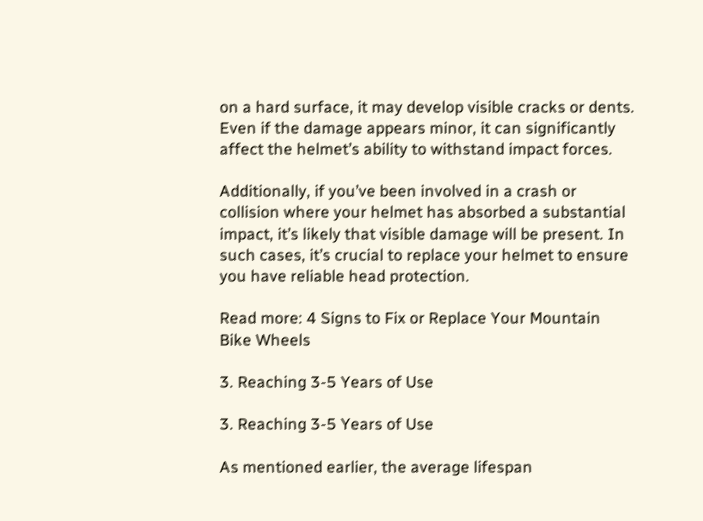on a hard surface, it may develop visible cracks or dents. Even if the damage appears minor, it can significantly affect the helmet’s ability to withstand impact forces.

Additionally, if you’ve been involved in a crash or collision where your helmet has absorbed a substantial impact, it’s likely that visible damage will be present. In such cases, it’s crucial to replace your helmet to ensure you have reliable head protection.

Read more: 4 Signs to Fix or Replace Your Mountain Bike Wheels

3. Reaching 3-5 Years of Use

3. Reaching 3-5 Years of Use

As mentioned earlier, the average lifespan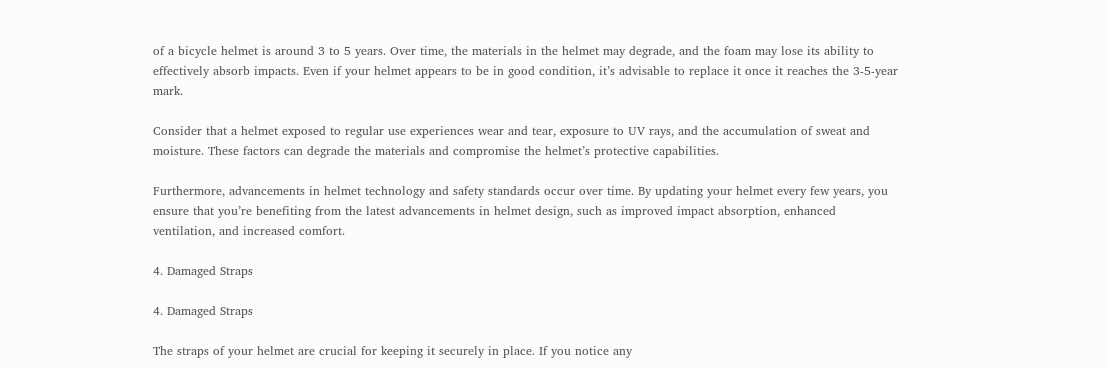of a bicycle helmet is around 3 to 5 years. Over time, the materials in the helmet may degrade, and the foam may lose its ability to effectively absorb impacts. Even if your helmet appears to be in good condition, it’s advisable to replace it once it reaches the 3-5-year mark.

Consider that a helmet exposed to regular use experiences wear and tear, exposure to UV rays, and the accumulation of sweat and moisture. These factors can degrade the materials and compromise the helmet’s protective capabilities.

Furthermore, advancements in helmet technology and safety standards occur over time. By updating your helmet every few years, you ensure that you’re benefiting from the latest advancements in helmet design, such as improved impact absorption, enhanced ventilation, and increased comfort.

4. Damaged Straps

4. Damaged Straps

The straps of your helmet are crucial for keeping it securely in place. If you notice any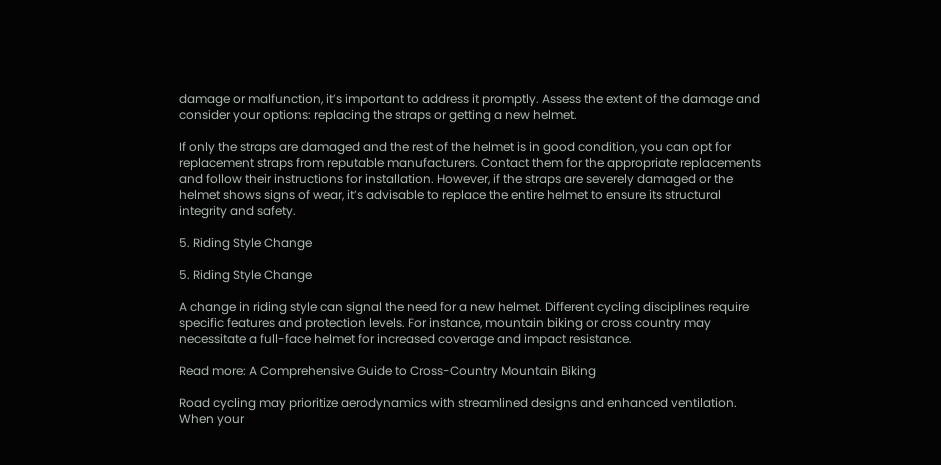damage or malfunction, it’s important to address it promptly. Assess the extent of the damage and consider your options: replacing the straps or getting a new helmet.

If only the straps are damaged and the rest of the helmet is in good condition, you can opt for replacement straps from reputable manufacturers. Contact them for the appropriate replacements and follow their instructions for installation. However, if the straps are severely damaged or the helmet shows signs of wear, it’s advisable to replace the entire helmet to ensure its structural integrity and safety.

5. Riding Style Change

5. Riding Style Change

A change in riding style can signal the need for a new helmet. Different cycling disciplines require specific features and protection levels. For instance, mountain biking or cross country may necessitate a full-face helmet for increased coverage and impact resistance.

Read more: A Comprehensive Guide to Cross-Country Mountain Biking

Road cycling may prioritize aerodynamics with streamlined designs and enhanced ventilation. When your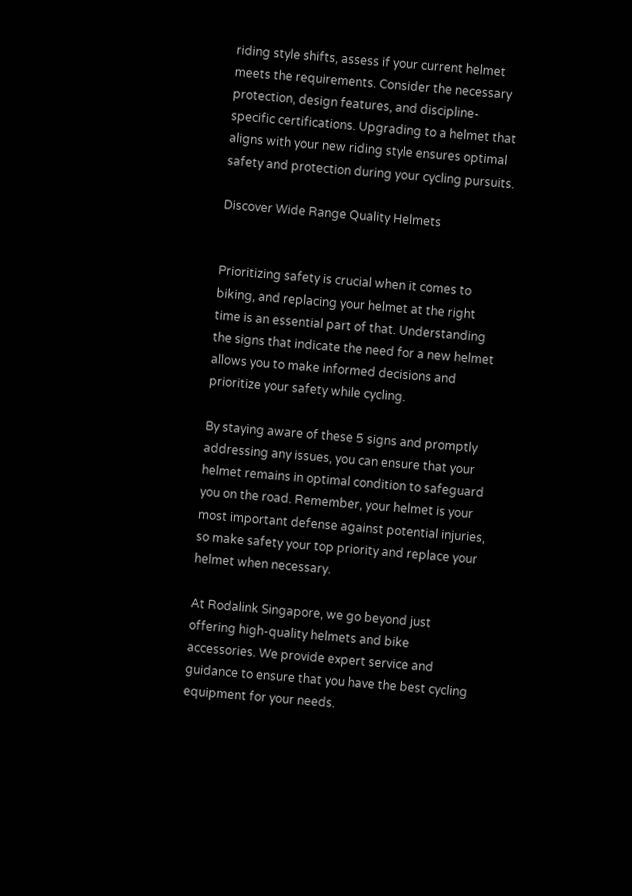riding style shifts, assess if your current helmet meets the requirements. Consider the necessary protection, design features, and discipline-specific certifications. Upgrading to a helmet that aligns with your new riding style ensures optimal safety and protection during your cycling pursuits.

Discover Wide Range Quality Helmets


Prioritizing safety is crucial when it comes to biking, and replacing your helmet at the right time is an essential part of that. Understanding the signs that indicate the need for a new helmet allows you to make informed decisions and prioritize your safety while cycling.

By staying aware of these 5 signs and promptly addressing any issues, you can ensure that your helmet remains in optimal condition to safeguard you on the road. Remember, your helmet is your most important defense against potential injuries, so make safety your top priority and replace your helmet when necessary.

At Rodalink Singapore, we go beyond just offering high-quality helmets and bike accessories. We provide expert service and guidance to ensure that you have the best cycling equipment for your needs.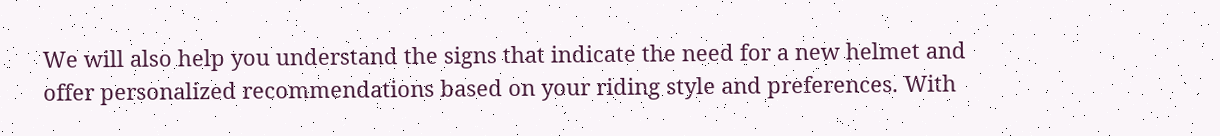We will also help you understand the signs that indicate the need for a new helmet and offer personalized recommendations based on your riding style and preferences. With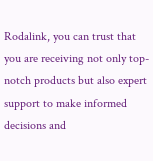Rodalink, you can trust that you are receiving not only top-notch products but also expert support to make informed decisions and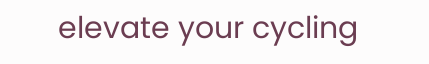elevate your cycling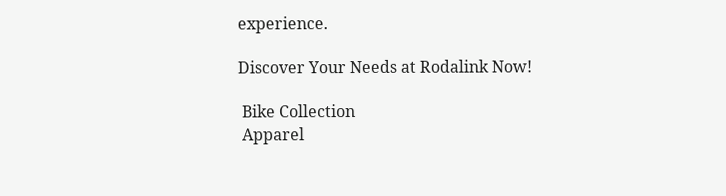experience.

Discover Your Needs at Rodalink Now!

 Bike Collection
 Apparel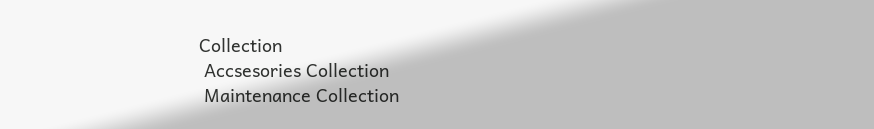Collection
 Accsesories Collection
 Maintenance Collection